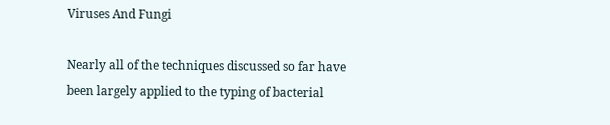Viruses And Fungi

Nearly all of the techniques discussed so far have been largely applied to the typing of bacterial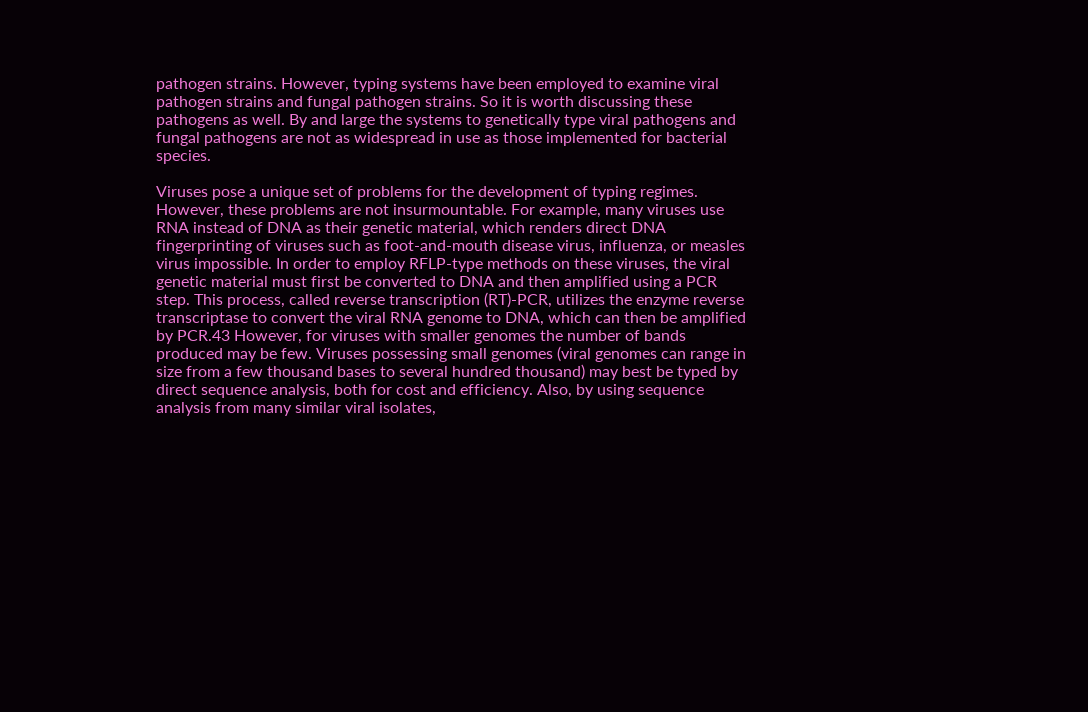pathogen strains. However, typing systems have been employed to examine viral pathogen strains and fungal pathogen strains. So it is worth discussing these pathogens as well. By and large the systems to genetically type viral pathogens and fungal pathogens are not as widespread in use as those implemented for bacterial species.

Viruses pose a unique set of problems for the development of typing regimes. However, these problems are not insurmountable. For example, many viruses use RNA instead of DNA as their genetic material, which renders direct DNA fingerprinting of viruses such as foot-and-mouth disease virus, influenza, or measles virus impossible. In order to employ RFLP-type methods on these viruses, the viral genetic material must first be converted to DNA and then amplified using a PCR step. This process, called reverse transcription (RT)-PCR, utilizes the enzyme reverse transcriptase to convert the viral RNA genome to DNA, which can then be amplified by PCR.43 However, for viruses with smaller genomes the number of bands produced may be few. Viruses possessing small genomes (viral genomes can range in size from a few thousand bases to several hundred thousand) may best be typed by direct sequence analysis, both for cost and efficiency. Also, by using sequence analysis from many similar viral isolates,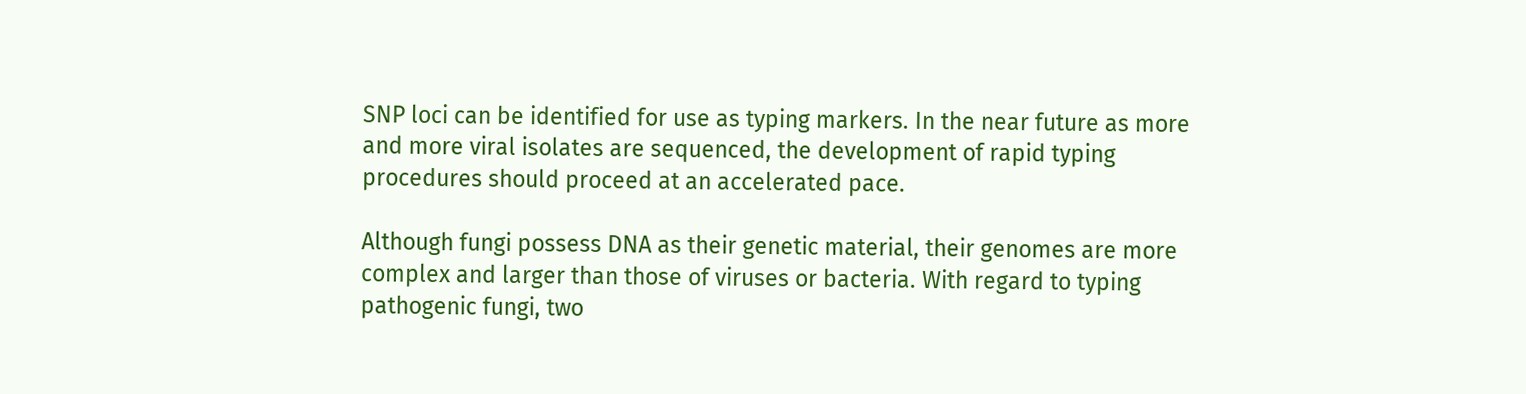SNP loci can be identified for use as typing markers. In the near future as more and more viral isolates are sequenced, the development of rapid typing procedures should proceed at an accelerated pace.

Although fungi possess DNA as their genetic material, their genomes are more complex and larger than those of viruses or bacteria. With regard to typing pathogenic fungi, two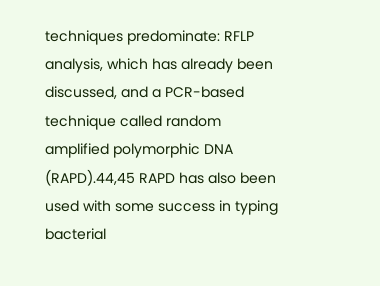techniques predominate: RFLP analysis, which has already been discussed, and a PCR-based technique called random amplified polymorphic DNA (RAPD).44,45 RAPD has also been used with some success in typing bacterial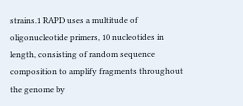strains.1 RAPD uses a multitude of oligonucleotide primers, 10 nucleotides in length, consisting of random sequence composition to amplify fragments throughout the genome by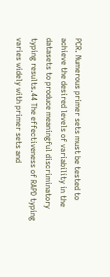PCR. Numerous primer sets must be tested to achieve the desired levels of variability in the datasets to produce meaningful discriminatory typing results.44 The effectiveness of RAPD typing varies widely with primer sets and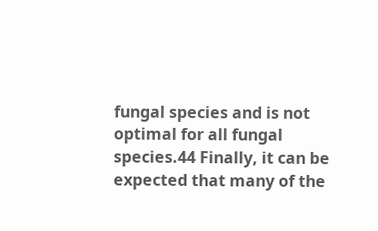fungal species and is not optimal for all fungal species.44 Finally, it can be expected that many of the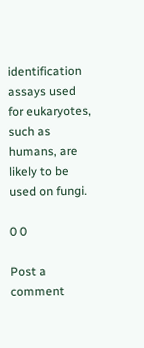identification assays used for eukaryotes, such as humans, are likely to be used on fungi.

0 0

Post a comment